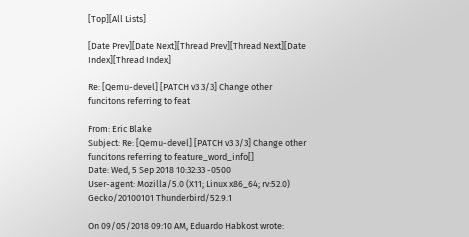[Top][All Lists]

[Date Prev][Date Next][Thread Prev][Thread Next][Date Index][Thread Index]

Re: [Qemu-devel] [PATCH v3 3/3] Change other funcitons referring to feat

From: Eric Blake
Subject: Re: [Qemu-devel] [PATCH v3 3/3] Change other funcitons referring to feature_word_info[]
Date: Wed, 5 Sep 2018 10:32:33 -0500
User-agent: Mozilla/5.0 (X11; Linux x86_64; rv:52.0) Gecko/20100101 Thunderbird/52.9.1

On 09/05/2018 09:10 AM, Eduardo Habkost wrote: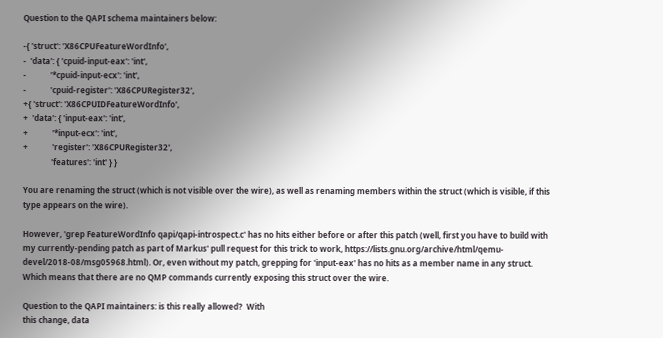Question to the QAPI schema maintainers below:

-{ 'struct': 'X86CPUFeatureWordInfo',
-  'data': { 'cpuid-input-eax': 'int',
-            '*cpuid-input-ecx': 'int',
-            'cpuid-register': 'X86CPURegister32',
+{ 'struct': 'X86CPUIDFeatureWordInfo',
+  'data': { 'input-eax': 'int',
+            '*input-ecx': 'int',
+            'register': 'X86CPURegister32',
              'features': 'int' } }

You are renaming the struct (which is not visible over the wire), as well as renaming members within the struct (which is visible, if this type appears on the wire).

However, 'grep FeatureWordInfo qapi/qapi-introspect.c' has no hits either before or after this patch (well, first you have to build with my currently-pending patch as part of Markus' pull request for this trick to work, https://lists.gnu.org/archive/html/qemu-devel/2018-08/msg05968.html). Or, even without my patch, grepping for 'input-eax' has no hits as a member name in any struct. Which means that there are no QMP commands currently exposing this struct over the wire.

Question to the QAPI maintainers: is this really allowed?  With
this change, data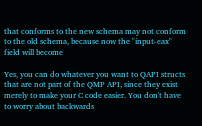that conforms to the new schema may not conform
to the old schema, because now the "input-eax" field will become

Yes, you can do whatever you want to QAPI structs that are not part of the QMP API, since they exist merely to make your C code easier. You don't have to worry about backwards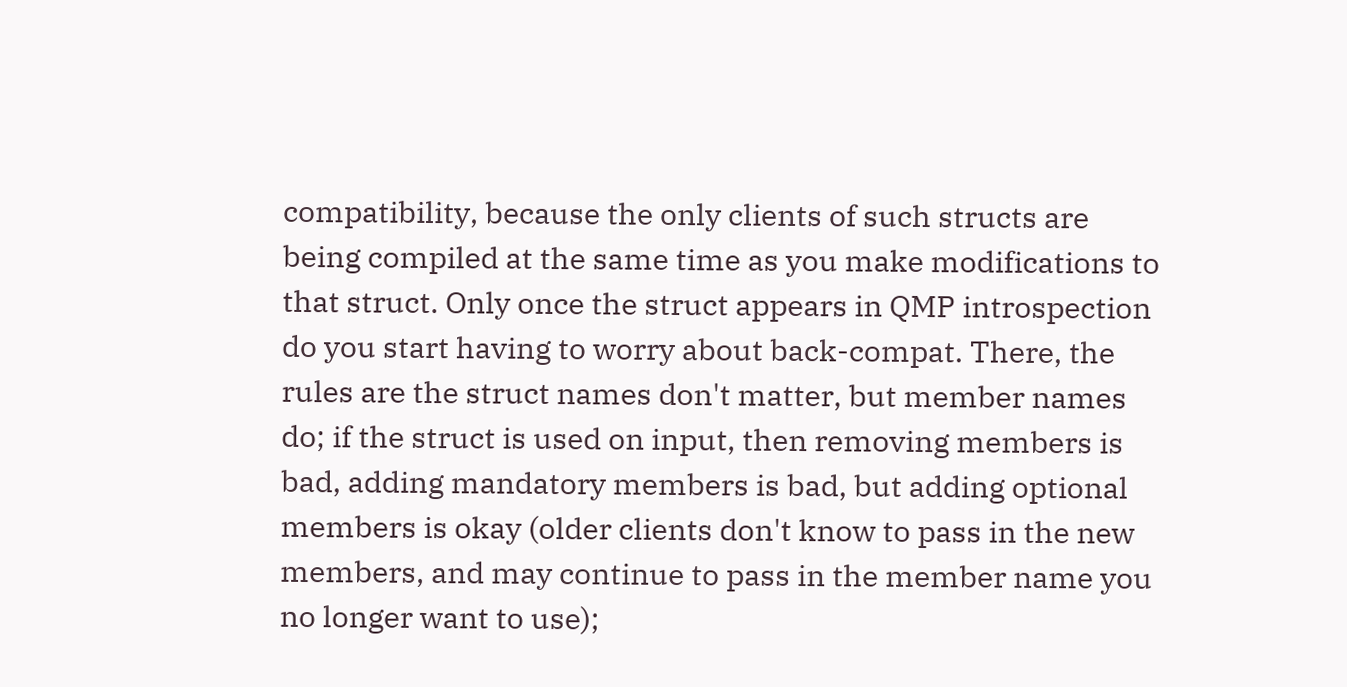compatibility, because the only clients of such structs are being compiled at the same time as you make modifications to that struct. Only once the struct appears in QMP introspection do you start having to worry about back-compat. There, the rules are the struct names don't matter, but member names do; if the struct is used on input, then removing members is bad, adding mandatory members is bad, but adding optional members is okay (older clients don't know to pass in the new members, and may continue to pass in the member name you no longer want to use);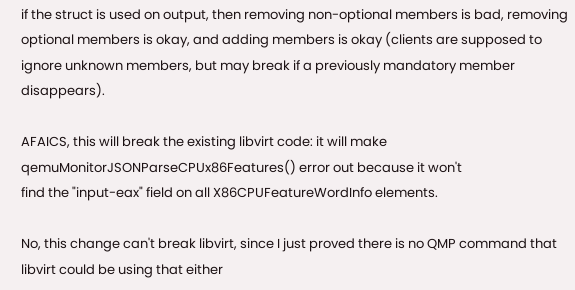if the struct is used on output, then removing non-optional members is bad, removing optional members is okay, and adding members is okay (clients are supposed to ignore unknown members, but may break if a previously mandatory member disappears).

AFAICS, this will break the existing libvirt code: it will make
qemuMonitorJSONParseCPUx86Features() error out because it won't
find the "input-eax" field on all X86CPUFeatureWordInfo elements.

No, this change can't break libvirt, since I just proved there is no QMP command that libvirt could be using that either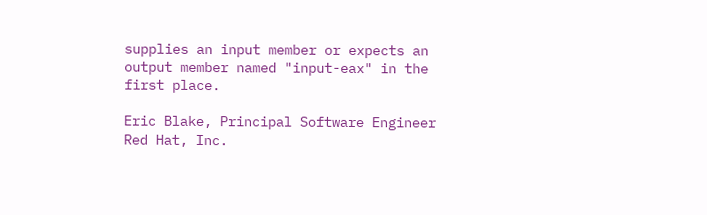supplies an input member or expects an output member named "input-eax" in the first place.

Eric Blake, Principal Software Engineer
Red Hat, Inc.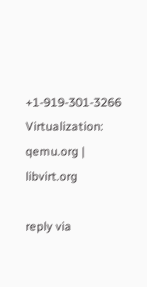+1-919-301-3266
Virtualization:  qemu.org | libvirt.org

reply via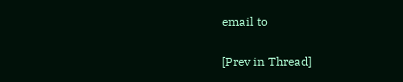email to

[Prev in Thread]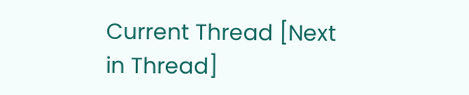Current Thread [Next in Thread]